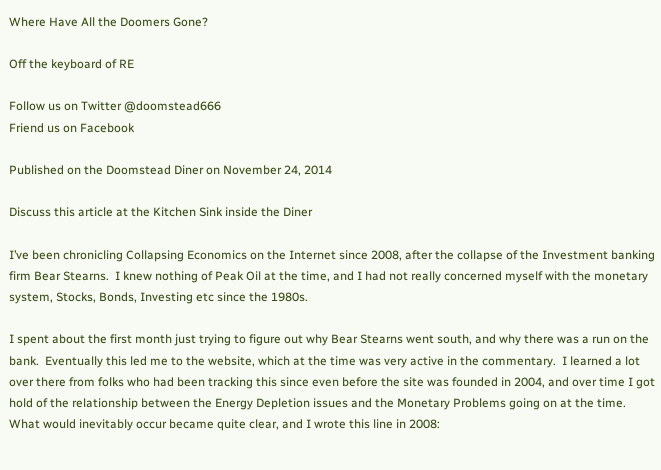Where Have All the Doomers Gone?

Off the keyboard of RE

Follow us on Twitter @doomstead666
Friend us on Facebook

Published on the Doomstead Diner on November 24, 2014

Discuss this article at the Kitchen Sink inside the Diner

I’ve been chronicling Collapsing Economics on the Internet since 2008, after the collapse of the Investment banking firm Bear Stearns.  I knew nothing of Peak Oil at the time, and I had not really concerned myself with the monetary system, Stocks, Bonds, Investing etc since the 1980s.

I spent about the first month just trying to figure out why Bear Stearns went south, and why there was a run on the bank.  Eventually this led me to the website, which at the time was very active in the commentary.  I learned a lot over there from folks who had been tracking this since even before the site was founded in 2004, and over time I got hold of the relationship between the Energy Depletion issues and the Monetary Problems going on at the time.  What would inevitably occur became quite clear, and I wrote this line in 2008: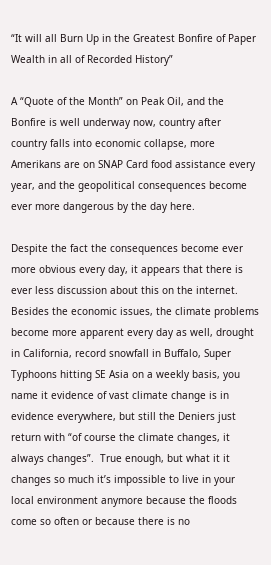“It will all Burn Up in the Greatest Bonfire of Paper Wealth in all of Recorded History”

A “Quote of the Month” on Peak Oil, and the Bonfire is well underway now, country after country falls into economic collapse, more Amerikans are on SNAP Card food assistance every year, and the geopolitical consequences become ever more dangerous by the day here.

Despite the fact the consequences become ever more obvious every day, it appears that there is ever less discussion about this on the internet.  Besides the economic issues, the climate problems become more apparent every day as well, drought in California, record snowfall in Buffalo, Super Typhoons hitting SE Asia on a weekly basis, you name it evidence of vast climate change is in evidence everywhere, but still the Deniers just return with “of course the climate changes, it always changes”.  True enough, but what it it changes so much it’s impossible to live in your local environment anymore because the floods come so often or because there is no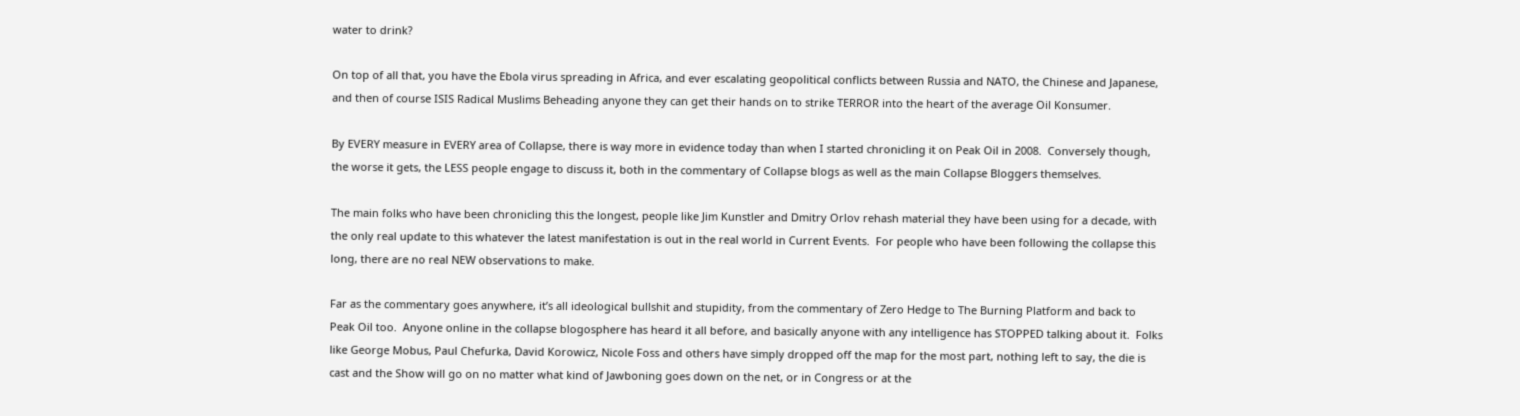water to drink?

On top of all that, you have the Ebola virus spreading in Africa, and ever escalating geopolitical conflicts between Russia and NATO, the Chinese and Japanese, and then of course ISIS Radical Muslims Beheading anyone they can get their hands on to strike TERROR into the heart of the average Oil Konsumer.

By EVERY measure in EVERY area of Collapse, there is way more in evidence today than when I started chronicling it on Peak Oil in 2008.  Conversely though, the worse it gets, the LESS people engage to discuss it, both in the commentary of Collapse blogs as well as the main Collapse Bloggers themselves.

The main folks who have been chronicling this the longest, people like Jim Kunstler and Dmitry Orlov rehash material they have been using for a decade, with the only real update to this whatever the latest manifestation is out in the real world in Current Events.  For people who have been following the collapse this long, there are no real NEW observations to make.

Far as the commentary goes anywhere, it’s all ideological bullshit and stupidity, from the commentary of Zero Hedge to The Burning Platform and back to Peak Oil too.  Anyone online in the collapse blogosphere has heard it all before, and basically anyone with any intelligence has STOPPED talking about it.  Folks like George Mobus, Paul Chefurka, David Korowicz, Nicole Foss and others have simply dropped off the map for the most part, nothing left to say, the die is cast and the Show will go on no matter what kind of Jawboning goes down on the net, or in Congress or at the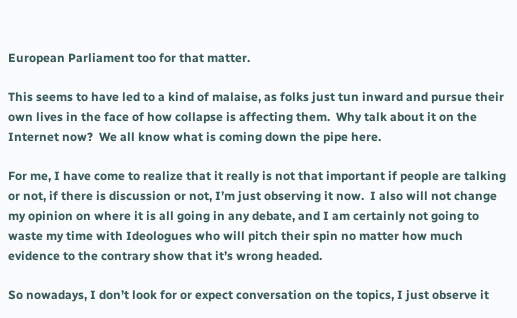European Parliament too for that matter.

This seems to have led to a kind of malaise, as folks just tun inward and pursue their own lives in the face of how collapse is affecting them.  Why talk about it on the Internet now?  We all know what is coming down the pipe here.

For me, I have come to realize that it really is not that important if people are talking or not, if there is discussion or not, I’m just observing it now.  I also will not change my opinion on where it is all going in any debate, and I am certainly not going to waste my time with Ideologues who will pitch their spin no matter how much evidence to the contrary show that it’s wrong headed.

So nowadays, I don’t look for or expect conversation on the topics, I just observe it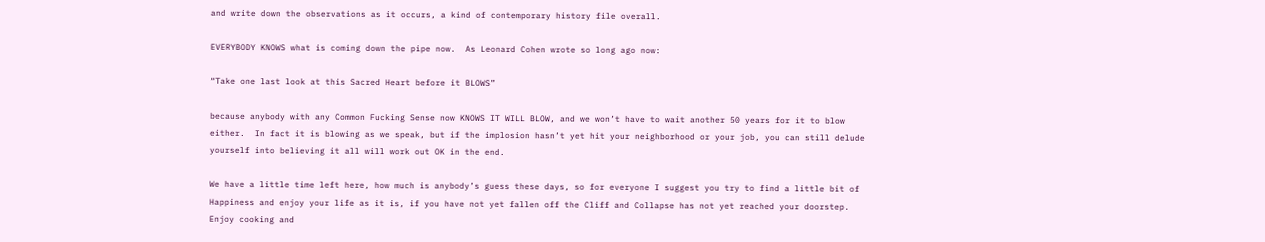and write down the observations as it occurs, a kind of contemporary history file overall.

EVERYBODY KNOWS what is coming down the pipe now.  As Leonard Cohen wrote so long ago now:

“Take one last look at this Sacred Heart before it BLOWS”

because anybody with any Common Fucking Sense now KNOWS IT WILL BLOW, and we won’t have to wait another 50 years for it to blow either.  In fact it is blowing as we speak, but if the implosion hasn’t yet hit your neighborhood or your job, you can still delude yourself into believing it all will work out OK in the end.

We have a little time left here, how much is anybody’s guess these days, so for everyone I suggest you try to find a little bit of Happiness and enjoy your life as it is, if you have not yet fallen off the Cliff and Collapse has not yet reached your doorstep.  Enjoy cooking and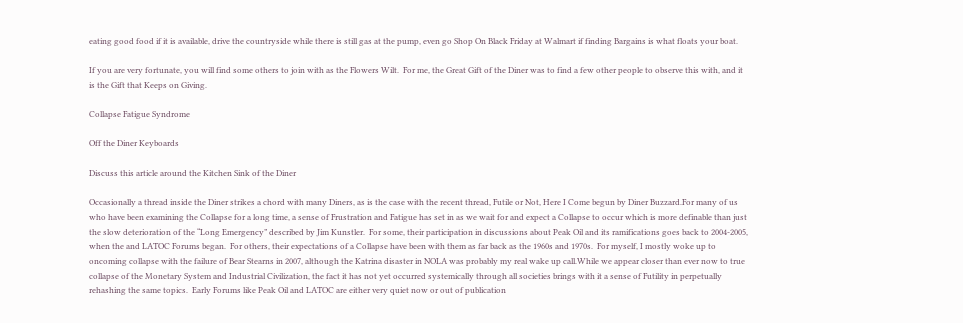eating good food if it is available, drive the countryside while there is still gas at the pump, even go Shop On Black Friday at Walmart if finding Bargains is what floats your boat.

If you are very fortunate, you will find some others to join with as the Flowers Wilt.  For me, the Great Gift of the Diner was to find a few other people to observe this with, and it is the Gift that Keeps on Giving.

Collapse Fatigue Syndrome

Off the Diner Keyboards

Discuss this article around the Kitchen Sink of the Diner

Occasionally a thread inside the Diner strikes a chord with many Diners, as is the case with the recent thread, Futile or Not, Here I Come begun by Diner Buzzard.For many of us who have been examining the Collapse for a long time, a sense of Frustration and Fatigue has set in as we wait for and expect a Collapse to occur which is more definable than just the slow deterioration of the “Long Emergency” described by Jim Kunstler.  For some, their participation in discussions about Peak Oil and its ramifications goes back to 2004-2005, when the and LATOC Forums began.  For others, their expectations of a Collapse have been with them as far back as the 1960s and 1970s.  For myself, I mostly woke up to oncoming collapse with the failure of Bear Stearns in 2007, although the Katrina disaster in NOLA was probably my real wake up call.While we appear closer than ever now to true collapse of the Monetary System and Industrial Civilization, the fact it has not yet occurred systemically through all societies brings with it a sense of Futility in perpetually rehashing the same topics.  Early Forums like Peak Oil and LATOC are either very quiet now or out of publication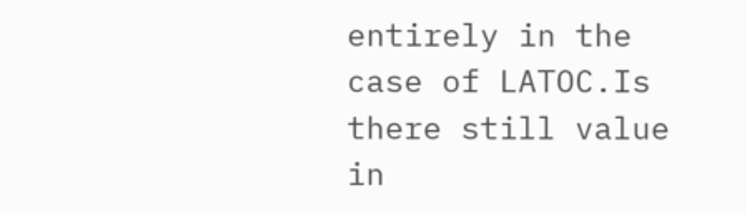entirely in the case of LATOC.Is there still value in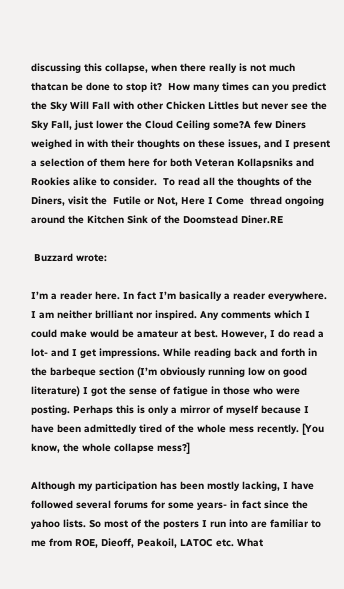discussing this collapse, when there really is not much thatcan be done to stop it?  How many times can you predict the Sky Will Fall with other Chicken Littles but never see the Sky Fall, just lower the Cloud Ceiling some?A few Diners weighed in with their thoughts on these issues, and I present a selection of them here for both Veteran Kollapsniks and Rookies alike to consider.  To read all the thoughts of the Diners, visit the  Futile or Not, Here I Come  thread ongoing around the Kitchen Sink of the Doomstead Diner.RE

 Buzzard wrote:

I’m a reader here. In fact I’m basically a reader everywhere. I am neither brilliant nor inspired. Any comments which I could make would be amateur at best. However, I do read a lot- and I get impressions. While reading back and forth in the barbeque section (I’m obviously running low on good literature) I got the sense of fatigue in those who were posting. Perhaps this is only a mirror of myself because I have been admittedly tired of the whole mess recently. [You know, the whole collapse mess?]

Although my participation has been mostly lacking, I have followed several forums for some years- in fact since the yahoo lists. So most of the posters I run into are familiar to me from ROE, Dieoff, Peakoil, LATOC etc. What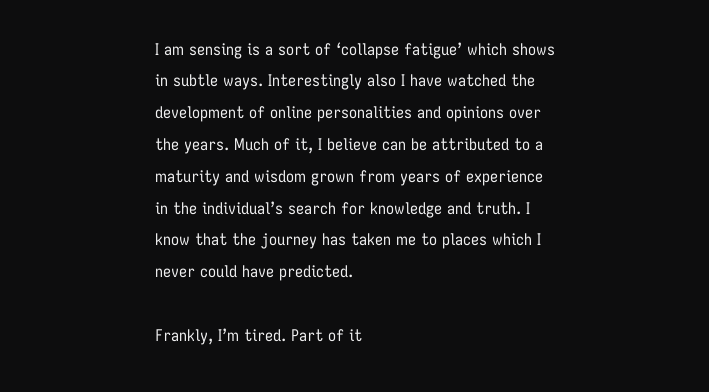I am sensing is a sort of ‘collapse fatigue’ which shows in subtle ways. Interestingly also I have watched the development of online personalities and opinions over the years. Much of it, I believe can be attributed to a maturity and wisdom grown from years of experience in the individual’s search for knowledge and truth. I know that the journey has taken me to places which I never could have predicted.

Frankly, I’m tired. Part of it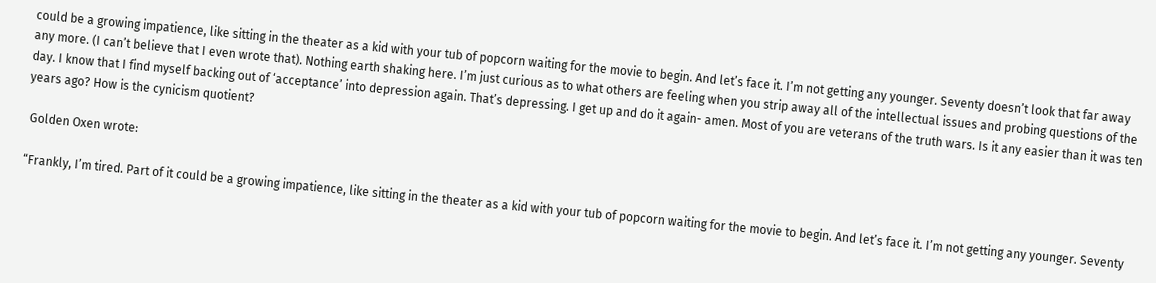could be a growing impatience, like sitting in the theater as a kid with your tub of popcorn waiting for the movie to begin. And let’s face it. I’m not getting any younger. Seventy doesn’t look that far away any more. (I can’t believe that I even wrote that). Nothing earth shaking here. I’m just curious as to what others are feeling when you strip away all of the intellectual issues and probing questions of the day. I know that I find myself backing out of ‘acceptance’ into depression again. That’s depressing. I get up and do it again- amen. Most of you are veterans of the truth wars. Is it any easier than it was ten years ago? How is the cynicism quotient?

 Golden Oxen wrote:

“Frankly, I’m tired. Part of it could be a growing impatience, like sitting in the theater as a kid with your tub of popcorn waiting for the movie to begin. And let’s face it. I’m not getting any younger. Seventy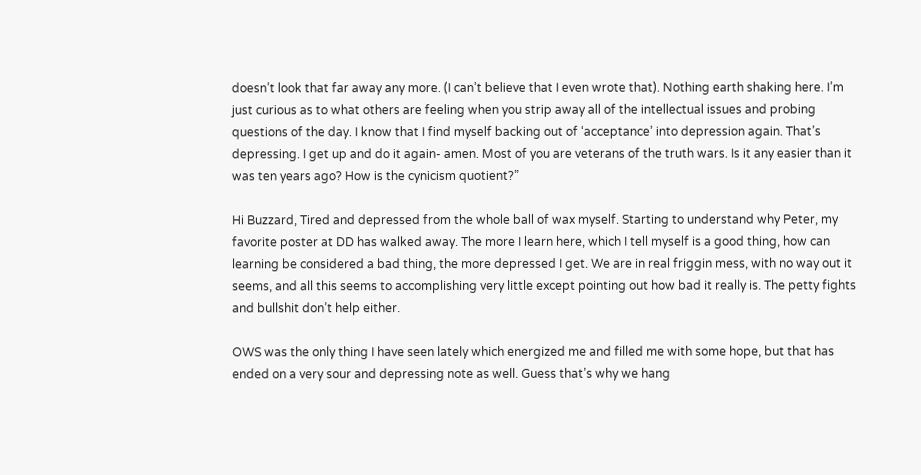doesn’t look that far away any more. (I can’t believe that I even wrote that). Nothing earth shaking here. I’m just curious as to what others are feeling when you strip away all of the intellectual issues and probing questions of the day. I know that I find myself backing out of ‘acceptance’ into depression again. That’s depressing. I get up and do it again- amen. Most of you are veterans of the truth wars. Is it any easier than it was ten years ago? How is the cynicism quotient?”

Hi Buzzard, Tired and depressed from the whole ball of wax myself. Starting to understand why Peter, my favorite poster at DD has walked away. The more I learn here, which I tell myself is a good thing, how can learning be considered a bad thing, the more depressed I get. We are in real friggin mess, with no way out it seems, and all this seems to accomplishing very little except pointing out how bad it really is. The petty fights and bullshit don’t help either.

OWS was the only thing I have seen lately which energized me and filled me with some hope, but that has ended on a very sour and depressing note as well. Guess that’s why we hang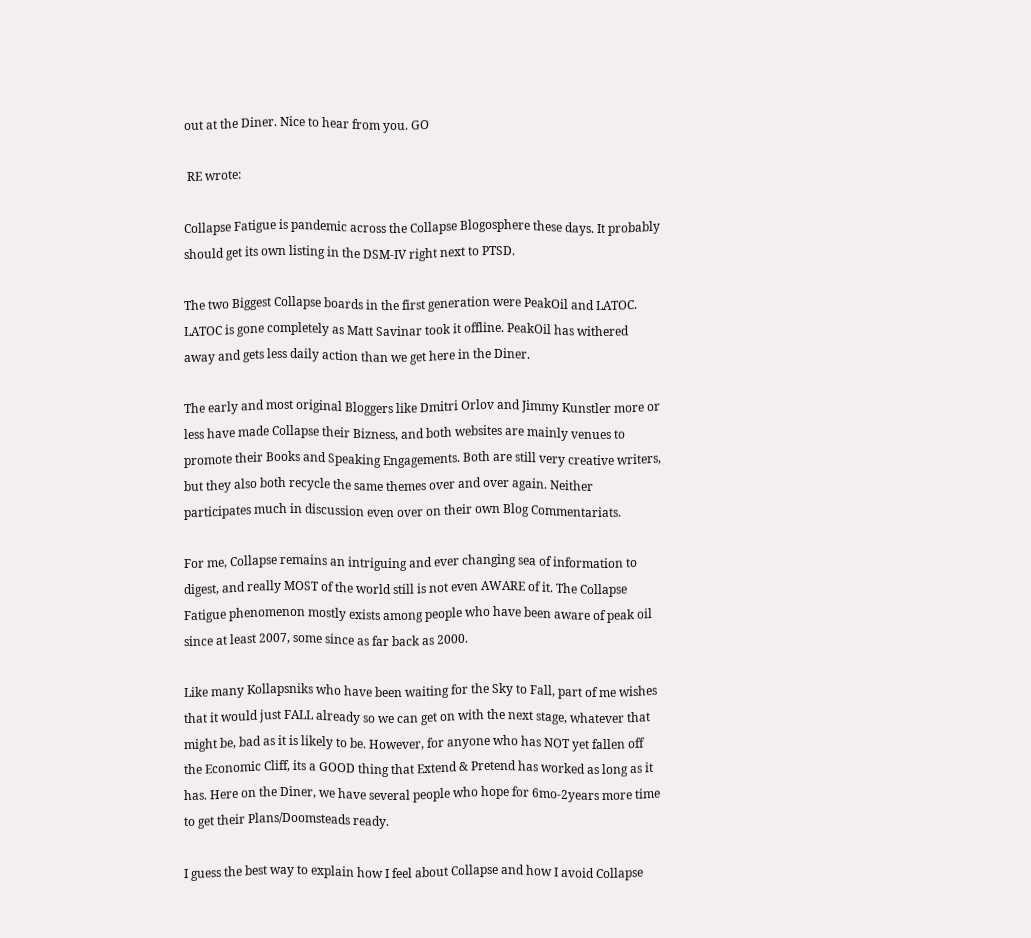out at the Diner. Nice to hear from you. GO

 RE wrote:

Collapse Fatigue is pandemic across the Collapse Blogosphere these days. It probably should get its own listing in the DSM-IV right next to PTSD.

The two Biggest Collapse boards in the first generation were PeakOil and LATOC. LATOC is gone completely as Matt Savinar took it offline. PeakOil has withered away and gets less daily action than we get here in the Diner.

The early and most original Bloggers like Dmitri Orlov and Jimmy Kunstler more or less have made Collapse their Bizness, and both websites are mainly venues to promote their Books and Speaking Engagements. Both are still very creative writers, but they also both recycle the same themes over and over again. Neither participates much in discussion even over on their own Blog Commentariats.

For me, Collapse remains an intriguing and ever changing sea of information to digest, and really MOST of the world still is not even AWARE of it. The Collapse Fatigue phenomenon mostly exists among people who have been aware of peak oil since at least 2007, some since as far back as 2000.

Like many Kollapsniks who have been waiting for the Sky to Fall, part of me wishes that it would just FALL already so we can get on with the next stage, whatever that might be, bad as it is likely to be. However, for anyone who has NOT yet fallen off the Economic Cliff, its a GOOD thing that Extend & Pretend has worked as long as it has. Here on the Diner, we have several people who hope for 6mo-2years more time to get their Plans/Doomsteads ready.

I guess the best way to explain how I feel about Collapse and how I avoid Collapse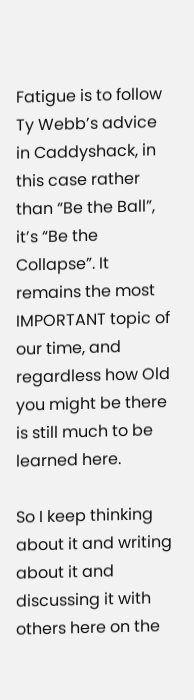Fatigue is to follow Ty Webb’s advice in Caddyshack, in this case rather than “Be the Ball”, it’s “Be the Collapse”. It remains the most IMPORTANT topic of our time, and regardless how Old you might be there is still much to be learned here.

So I keep thinking about it and writing about it and discussing it with others here on the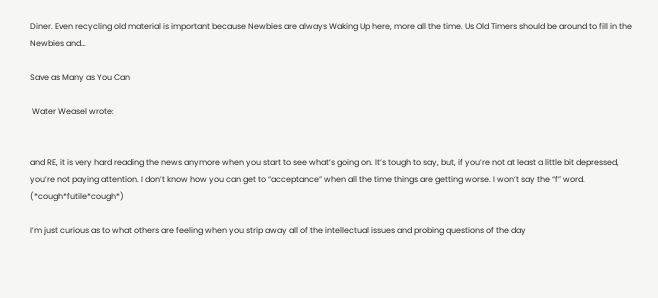Diner. Even recycling old material is important because Newbies are always Waking Up here, more all the time. Us Old Timers should be around to fill in the Newbies and…

Save as Many as You Can

 Water Weasel wrote:


and RE, it is very hard reading the news anymore when you start to see what’s going on. It’s tough to say, but, if you’re not at least a little bit depressed, you’re not paying attention. I don’t know how you can get to “acceptance” when all the time things are getting worse. I won’t say the “f” word. (*cough*futile*cough*)

I’m just curious as to what others are feeling when you strip away all of the intellectual issues and probing questions of the day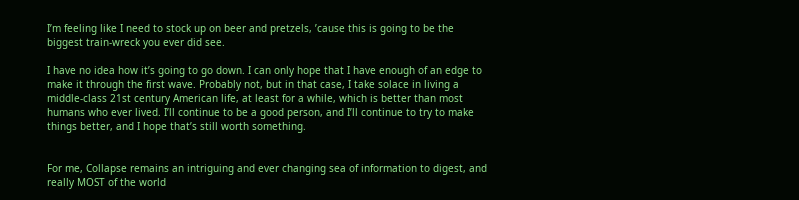I’m feeling like I need to stock up on beer and pretzels, ’cause this is going to be the biggest train-wreck you ever did see.

I have no idea how it’s going to go down. I can only hope that I have enough of an edge to make it through the first wave. Probably not, but in that case, I take solace in living a middle-class 21st century American life, at least for a while, which is better than most humans who ever lived. I’ll continue to be a good person, and I’ll continue to try to make things better, and I hope that’s still worth something.


For me, Collapse remains an intriguing and ever changing sea of information to digest, and really MOST of the world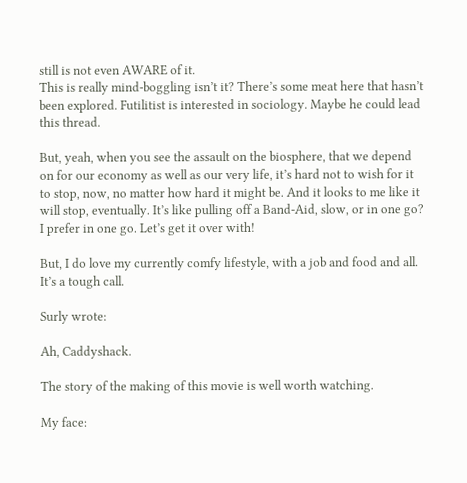still is not even AWARE of it.
This is really mind-boggling isn’t it? There’s some meat here that hasn’t been explored. Futilitist is interested in sociology. Maybe he could lead this thread.

But, yeah, when you see the assault on the biosphere, that we depend on for our economy as well as our very life, it’s hard not to wish for it to stop, now, no matter how hard it might be. And it looks to me like it will stop, eventually. It’s like pulling off a Band-Aid, slow, or in one go? I prefer in one go. Let’s get it over with!

But, I do love my currently comfy lifestyle, with a job and food and all. It’s a tough call.

Surly wrote:

Ah, Caddyshack.

The story of the making of this movie is well worth watching.

My face: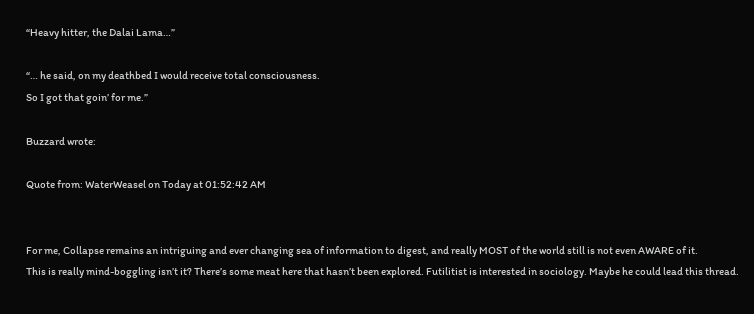“Heavy hitter, the Dalai Lama…”

“… he said, on my deathbed I would receive total consciousness.
So I got that goin’ for me.”

Buzzard wrote:

Quote from: WaterWeasel on Today at 01:52:42 AM


For me, Collapse remains an intriguing and ever changing sea of information to digest, and really MOST of the world still is not even AWARE of it.
This is really mind-boggling isn’t it? There’s some meat here that hasn’t been explored. Futilitist is interested in sociology. Maybe he could lead this thread.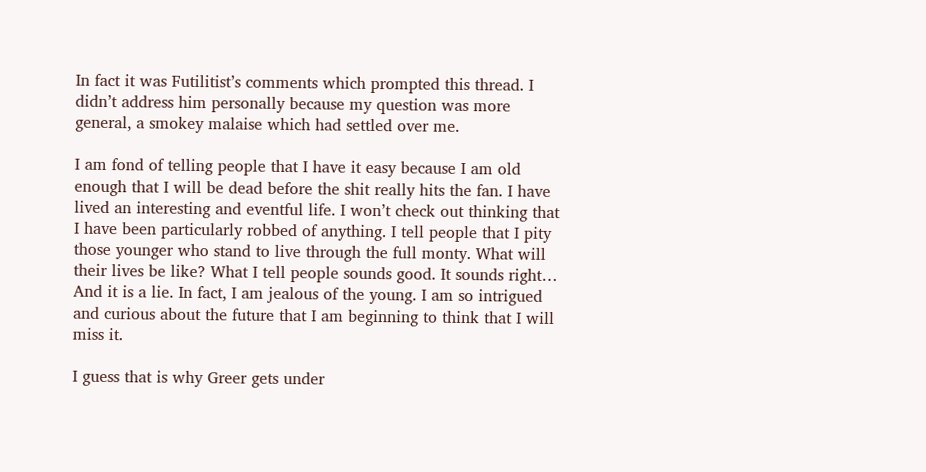In fact it was Futilitist’s comments which prompted this thread. I didn’t address him personally because my question was more general, a smokey malaise which had settled over me.

I am fond of telling people that I have it easy because I am old enough that I will be dead before the shit really hits the fan. I have lived an interesting and eventful life. I won’t check out thinking that I have been particularly robbed of anything. I tell people that I pity those younger who stand to live through the full monty. What will their lives be like? What I tell people sounds good. It sounds right… And it is a lie. In fact, I am jealous of the young. I am so intrigued and curious about the future that I am beginning to think that I will miss it.

I guess that is why Greer gets under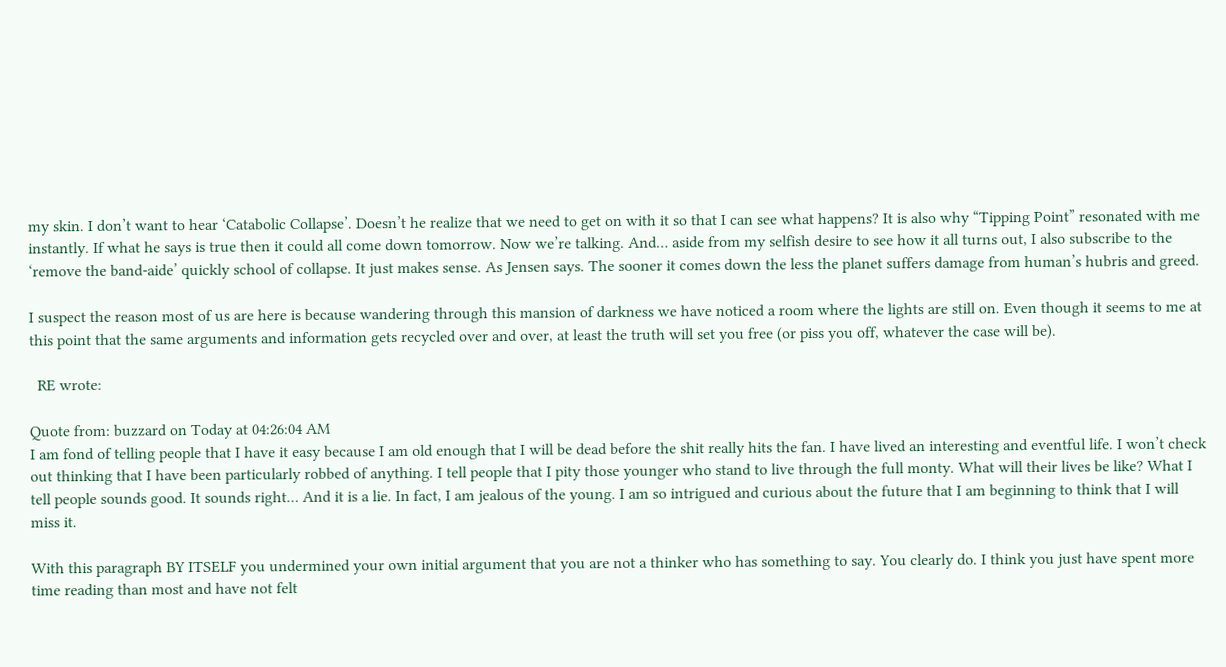my skin. I don’t want to hear ‘Catabolic Collapse’. Doesn’t he realize that we need to get on with it so that I can see what happens? It is also why “Tipping Point” resonated with me instantly. If what he says is true then it could all come down tomorrow. Now we’re talking. And… aside from my selfish desire to see how it all turns out, I also subscribe to the ‘remove the band-aide’ quickly school of collapse. It just makes sense. As Jensen says. The sooner it comes down the less the planet suffers damage from human’s hubris and greed.

I suspect the reason most of us are here is because wandering through this mansion of darkness we have noticed a room where the lights are still on. Even though it seems to me at this point that the same arguments and information gets recycled over and over, at least the truth will set you free (or piss you off, whatever the case will be).

  RE wrote:

Quote from: buzzard on Today at 04:26:04 AM
I am fond of telling people that I have it easy because I am old enough that I will be dead before the shit really hits the fan. I have lived an interesting and eventful life. I won’t check out thinking that I have been particularly robbed of anything. I tell people that I pity those younger who stand to live through the full monty. What will their lives be like? What I tell people sounds good. It sounds right… And it is a lie. In fact, I am jealous of the young. I am so intrigued and curious about the future that I am beginning to think that I will miss it.

With this paragraph BY ITSELF you undermined your own initial argument that you are not a thinker who has something to say. You clearly do. I think you just have spent more time reading than most and have not felt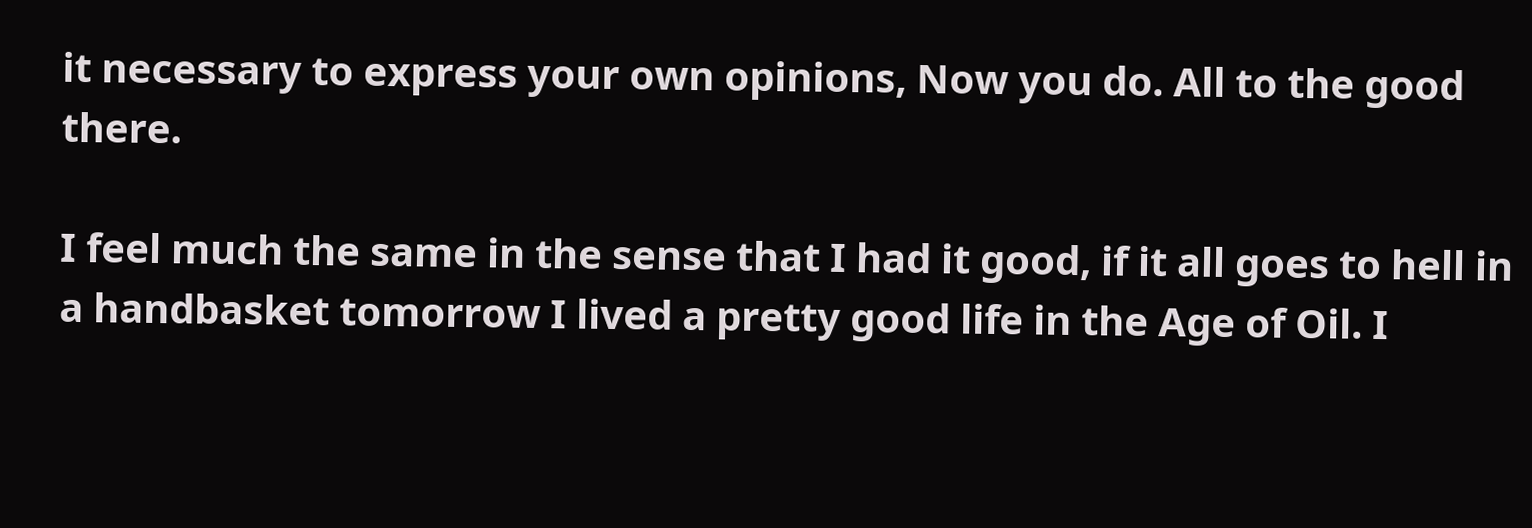it necessary to express your own opinions, Now you do. All to the good there.

I feel much the same in the sense that I had it good, if it all goes to hell in a handbasket tomorrow I lived a pretty good life in the Age of Oil. I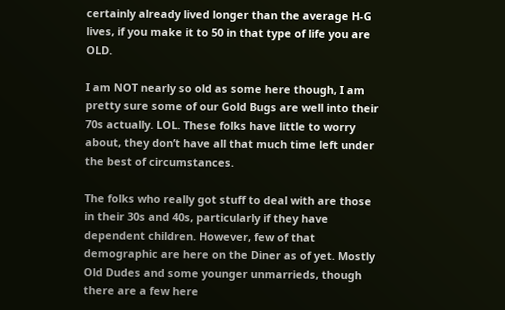certainly already lived longer than the average H-G lives, if you make it to 50 in that type of life you are OLD.

I am NOT nearly so old as some here though, I am pretty sure some of our Gold Bugs are well into their 70s actually. LOL. These folks have little to worry about, they don’t have all that much time left under the best of circumstances.

The folks who really got stuff to deal with are those in their 30s and 40s, particularly if they have dependent children. However, few of that demographic are here on the Diner as of yet. Mostly Old Dudes and some younger unmarrieds, though there are a few here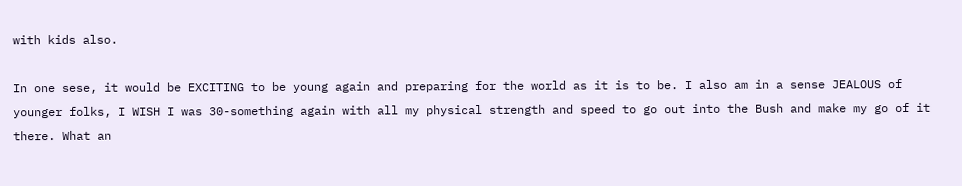with kids also.

In one sese, it would be EXCITING to be young again and preparing for the world as it is to be. I also am in a sense JEALOUS of younger folks, I WISH I was 30-something again with all my physical strength and speed to go out into the Bush and make my go of it there. What an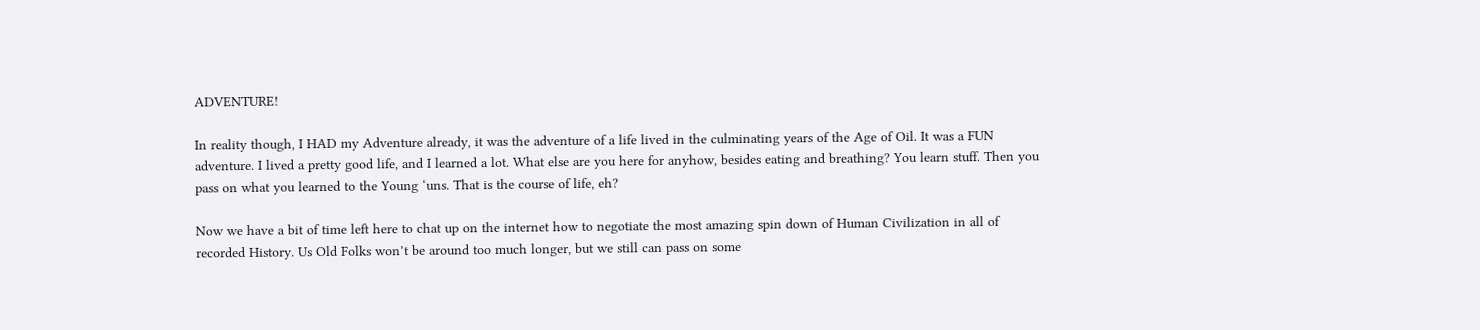ADVENTURE!

In reality though, I HAD my Adventure already, it was the adventure of a life lived in the culminating years of the Age of Oil. It was a FUN adventure. I lived a pretty good life, and I learned a lot. What else are you here for anyhow, besides eating and breathing? You learn stuff. Then you pass on what you learned to the Young ‘uns. That is the course of life, eh?

Now we have a bit of time left here to chat up on the internet how to negotiate the most amazing spin down of Human Civilization in all of recorded History. Us Old Folks won’t be around too much longer, but we still can pass on some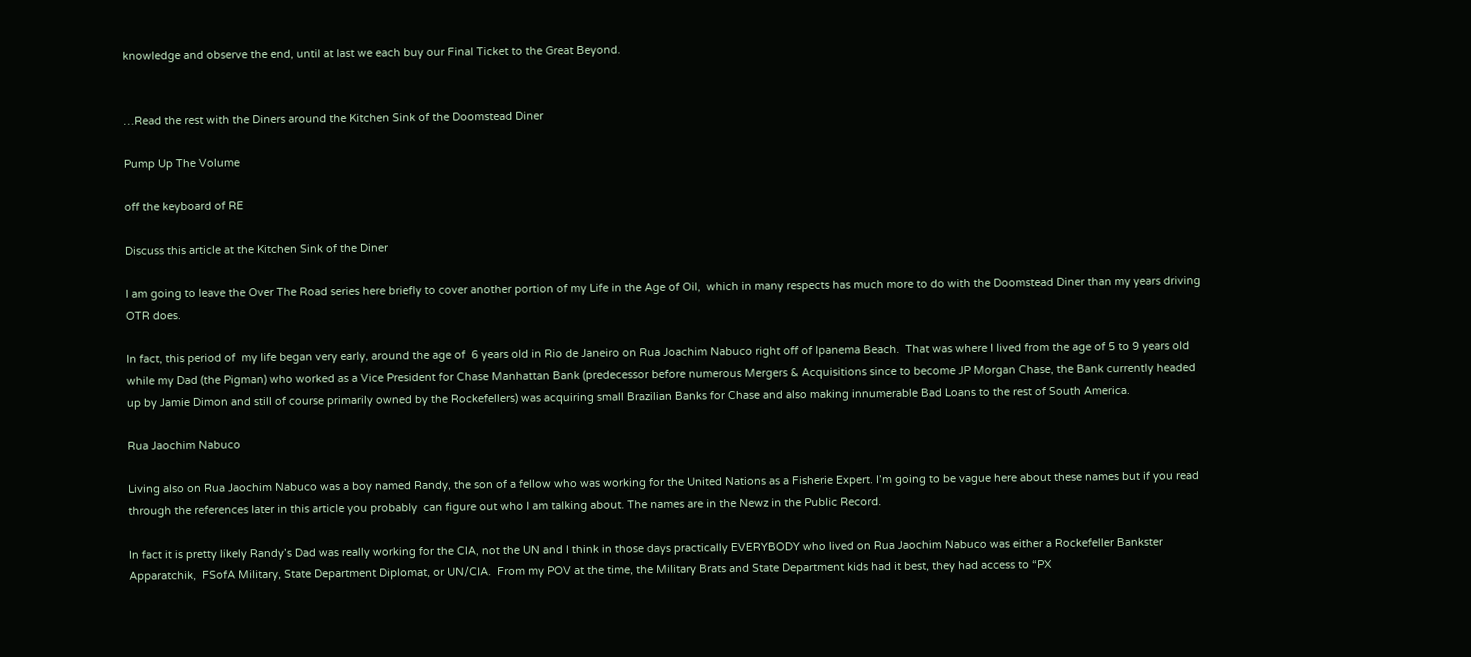knowledge and observe the end, until at last we each buy our Final Ticket to the Great Beyond.


…Read the rest with the Diners around the Kitchen Sink of the Doomstead Diner

Pump Up The Volume

off the keyboard of RE

Discuss this article at the Kitchen Sink of the Diner

I am going to leave the Over The Road series here briefly to cover another portion of my Life in the Age of Oil,  which in many respects has much more to do with the Doomstead Diner than my years driving OTR does.

In fact, this period of  my life began very early, around the age of  6 years old in Rio de Janeiro on Rua Joachim Nabuco right off of Ipanema Beach.  That was where I lived from the age of 5 to 9 years old while my Dad (the Pigman) who worked as a Vice President for Chase Manhattan Bank (predecessor before numerous Mergers & Acquisitions since to become JP Morgan Chase, the Bank currently headed up by Jamie Dimon and still of course primarily owned by the Rockefellers) was acquiring small Brazilian Banks for Chase and also making innumerable Bad Loans to the rest of South America.

Rua Jaochim Nabuco

Living also on Rua Jaochim Nabuco was a boy named Randy, the son of a fellow who was working for the United Nations as a Fisherie Expert. I’m going to be vague here about these names but if you read through the references later in this article you probably  can figure out who I am talking about. The names are in the Newz in the Public Record.

In fact it is pretty likely Randy’s Dad was really working for the CIA, not the UN and I think in those days practically EVERYBODY who lived on Rua Jaochim Nabuco was either a Rockefeller Bankster Apparatchik,  FSofA Military, State Department Diplomat, or UN/CIA.  From my POV at the time, the Military Brats and State Department kids had it best, they had access to “PX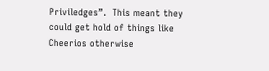Priviledges”.  This meant they could get hold of things like Cheerios otherwise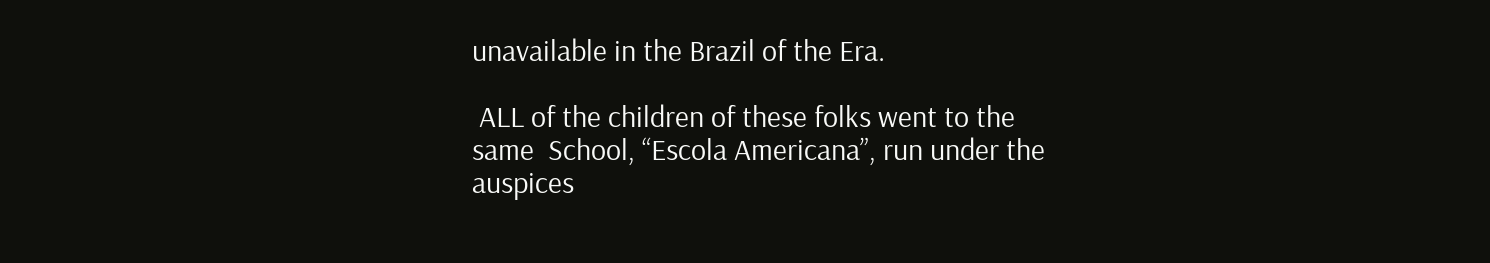unavailable in the Brazil of the Era.

 ALL of the children of these folks went to the same  School, “Escola Americana”, run under the auspices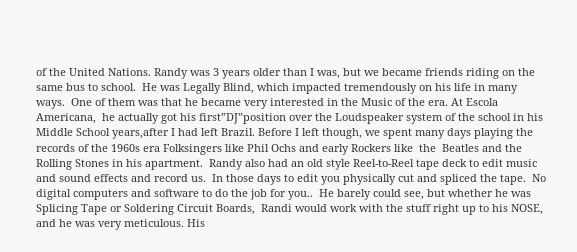of the United Nations. Randy was 3 years older than I was, but we became friends riding on the same bus to school.  He was Legally Blind, which impacted tremendously on his life in many ways.  One of them was that he became very interested in the Music of the era. At Escola Americana,  he actually got his first”DJ”position over the Loudspeaker system of the school in his Middle School years,after I had left Brazil. Before I left though, we spent many days playing the records of the 1960s era Folksingers like Phil Ochs and early Rockers like  the  Beatles and the  Rolling Stones in his apartment.  Randy also had an old style Reel-to-Reel tape deck to edit music and sound effects and record us.  In those days to edit you physically cut and spliced the tape.  No digital computers and software to do the job for you..  He barely could see, but whether he was Splicing Tape or Soldering Circuit Boards,  Randi would work with the stuff right up to his NOSE, and he was very meticulous. His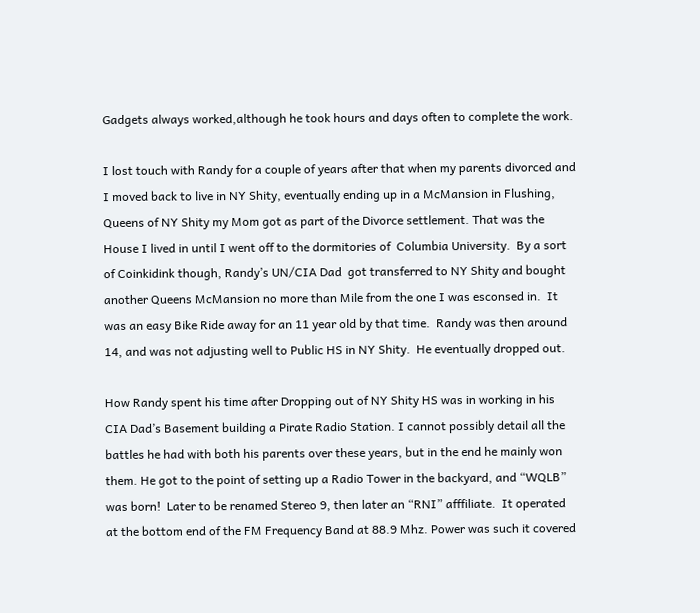Gadgets always worked,although he took hours and days often to complete the work.

I lost touch with Randy for a couple of years after that when my parents divorced and I moved back to live in NY Shity, eventually ending up in a McMansion in Flushing, Queens of NY Shity my Mom got as part of the Divorce settlement. That was the House I lived in until I went off to the dormitories of  Columbia University.  By a sort of Coinkidink though, Randy’s UN/CIA Dad  got transferred to NY Shity and bought another Queens McMansion no more than Mile from the one I was esconsed in.  It was an easy Bike Ride away for an 11 year old by that time.  Randy was then around 14, and was not adjusting well to Public HS in NY Shity.  He eventually dropped out.

How Randy spent his time after Dropping out of NY Shity HS was in working in his CIA Dad’s Basement building a Pirate Radio Station. I cannot possibly detail all the battles he had with both his parents over these years, but in the end he mainly won them. He got to the point of setting up a Radio Tower in the backyard, and “WQLB” was born!  Later to be renamed Stereo 9, then later an “RNI” afffiliate.  It operated at the bottom end of the FM Frequency Band at 88.9 Mhz. Power was such it covered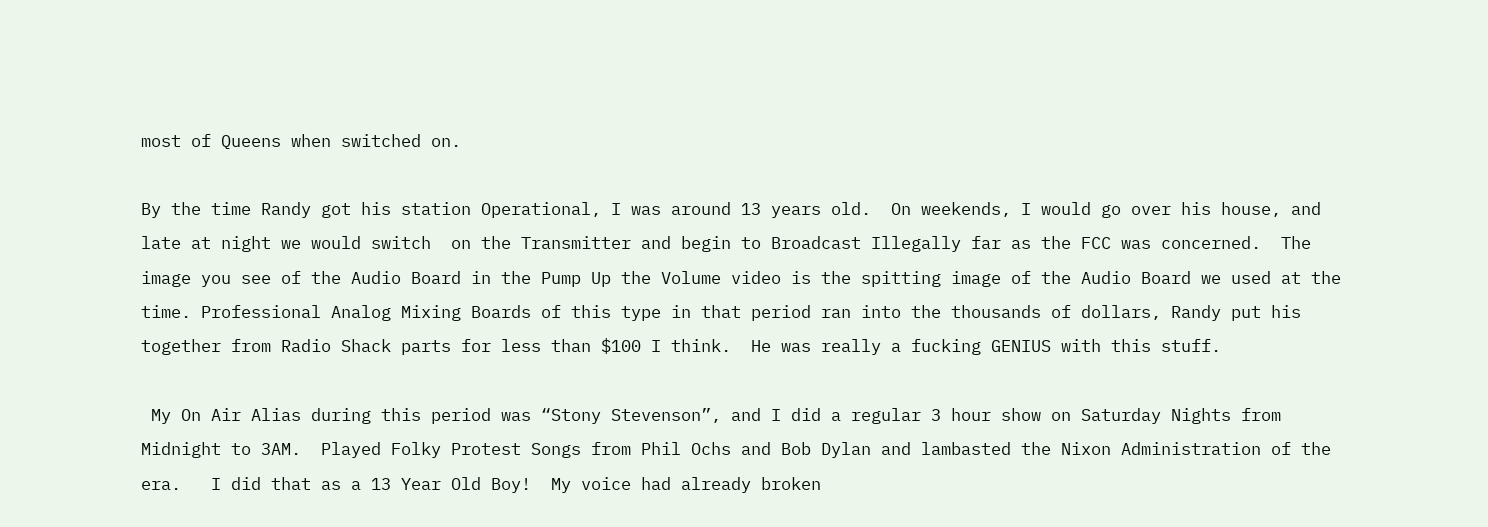most of Queens when switched on.

By the time Randy got his station Operational, I was around 13 years old.  On weekends, I would go over his house, and late at night we would switch  on the Transmitter and begin to Broadcast Illegally far as the FCC was concerned.  The image you see of the Audio Board in the Pump Up the Volume video is the spitting image of the Audio Board we used at the time. Professional Analog Mixing Boards of this type in that period ran into the thousands of dollars, Randy put his together from Radio Shack parts for less than $100 I think.  He was really a fucking GENIUS with this stuff.

 My On Air Alias during this period was “Stony Stevenson”, and I did a regular 3 hour show on Saturday Nights from Midnight to 3AM.  Played Folky Protest Songs from Phil Ochs and Bob Dylan and lambasted the Nixon Administration of the era.   I did that as a 13 Year Old Boy!  My voice had already broken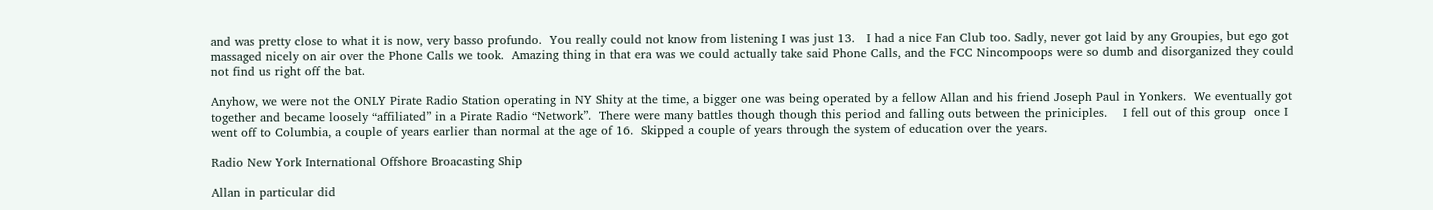and was pretty close to what it is now, very basso profundo.  You really could not know from listening I was just 13.   I had a nice Fan Club too. Sadly, never got laid by any Groupies, but ego got massaged nicely on air over the Phone Calls we took.  Amazing thing in that era was we could actually take said Phone Calls, and the FCC Nincompoops were so dumb and disorganized they could not find us right off the bat.

Anyhow, we were not the ONLY Pirate Radio Station operating in NY Shity at the time, a bigger one was being operated by a fellow Allan and his friend Joseph Paul in Yonkers.  We eventually got together and became loosely “affiliated” in a Pirate Radio “Network”.  There were many battles though though this period and falling outs between the priniciples.    I fell out of this group  once I went off to Columbia, a couple of years earlier than normal at the age of 16.  Skipped a couple of years through the system of education over the years.

Radio New York International Offshore Broacasting Ship

Allan in particular did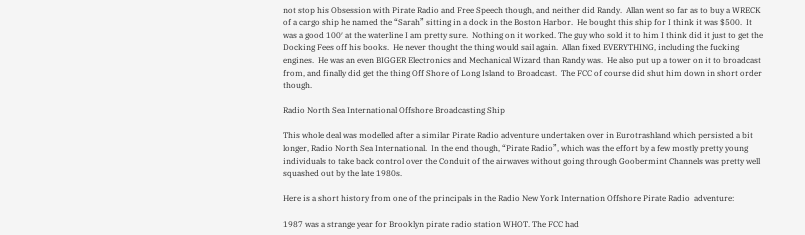not stop his Obsession with Pirate Radio and Free Speech though, and neither did Randy.  Allan went so far as to buy a WRECK  of a cargo ship he named the “Sarah” sitting in a dock in the Boston Harbor.  He bought this ship for I think it was $500.  It was a good 100′ at the waterline I am pretty sure.  Nothing on it worked. The guy who sold it to him I think did it just to get the Docking Fees off his books.  He never thought the thing would sail again.  Allan fixed EVERYTHING, including the fucking engines.  He was an even BIGGER Electronics and Mechanical Wizard than Randy was.  He also put up a tower on it to broadcast from, and finally did get the thing Off Shore of Long Island to Broadcast.  The FCC of course did shut him down in short order though.

Radio North Sea International Offshore Broadcasting Ship

This whole deal was modelled after a similar Pirate Radio adventure undertaken over in Eurotrashland which persisted a bit longer, Radio North Sea International.  In the end though, “Pirate Radio”, which was the effort by a few mostly pretty young  individuals to take back control over the Conduit of the airwaves without going through Goobermint Channels was pretty well squashed out by the late 1980s.

Here is a short history from one of the principals in the Radio New York Internation Offshore Pirate Radio  adventure:

1987 was a strange year for Brooklyn pirate radio station WHOT. The FCC had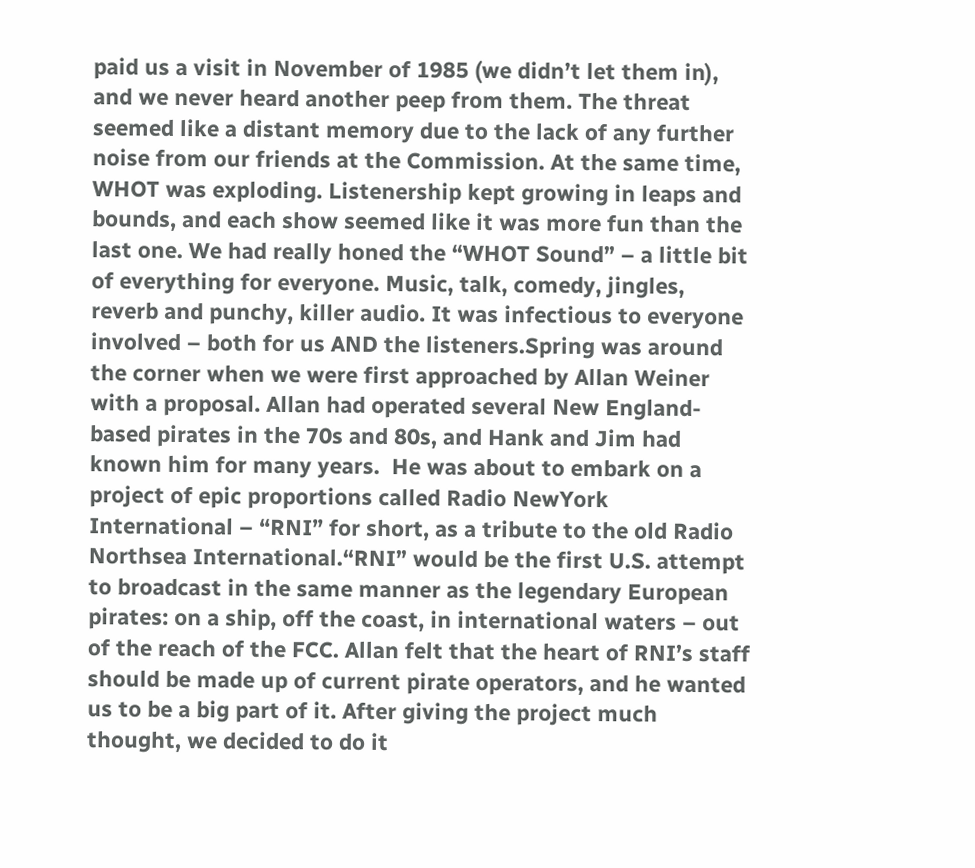paid us a visit in November of 1985 (we didn’t let them in), and we never heard another peep from them. The threat seemed like a distant memory due to the lack of any further noise from our friends at the Commission. At the same time, WHOT was exploding. Listenership kept growing in leaps and bounds, and each show seemed like it was more fun than the last one. We had really honed the “WHOT Sound” – a little bit of everything for everyone. Music, talk, comedy, jingles, reverb and punchy, killer audio. It was infectious to everyone involved – both for us AND the listeners.Spring was around the corner when we were first approached by Allan Weiner with a proposal. Allan had operated several New England-based pirates in the 70s and 80s, and Hank and Jim had known him for many years.  He was about to embark on a project of epic proportions called Radio NewYork International – “RNI” for short, as a tribute to the old Radio Northsea International.“RNI” would be the first U.S. attempt to broadcast in the same manner as the legendary European pirates: on a ship, off the coast, in international waters – out of the reach of the FCC. Allan felt that the heart of RNI’s staff should be made up of current pirate operators, and he wanted us to be a big part of it. After giving the project much thought, we decided to do it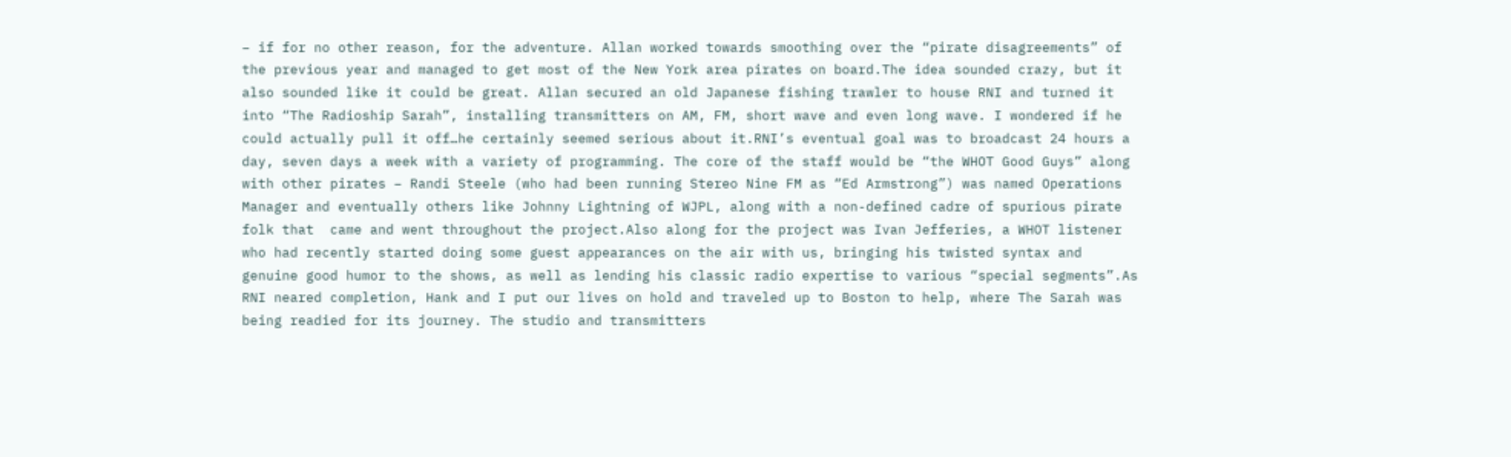– if for no other reason, for the adventure. Allan worked towards smoothing over the “pirate disagreements” of the previous year and managed to get most of the New York area pirates on board.The idea sounded crazy, but it also sounded like it could be great. Allan secured an old Japanese fishing trawler to house RNI and turned it into “The Radioship Sarah”, installing transmitters on AM, FM, short wave and even long wave. I wondered if he could actually pull it off…he certainly seemed serious about it.RNI’s eventual goal was to broadcast 24 hours a day, seven days a week with a variety of programming. The core of the staff would be “the WHOT Good Guys” along with other pirates – Randi Steele (who had been running Stereo Nine FM as “Ed Armstrong”) was named Operations Manager and eventually others like Johnny Lightning of WJPL, along with a non-defined cadre of spurious pirate folk that  came and went throughout the project.Also along for the project was Ivan Jefferies, a WHOT listener who had recently started doing some guest appearances on the air with us, bringing his twisted syntax and genuine good humor to the shows, as well as lending his classic radio expertise to various “special segments”.As RNI neared completion, Hank and I put our lives on hold and traveled up to Boston to help, where The Sarah was being readied for its journey. The studio and transmitters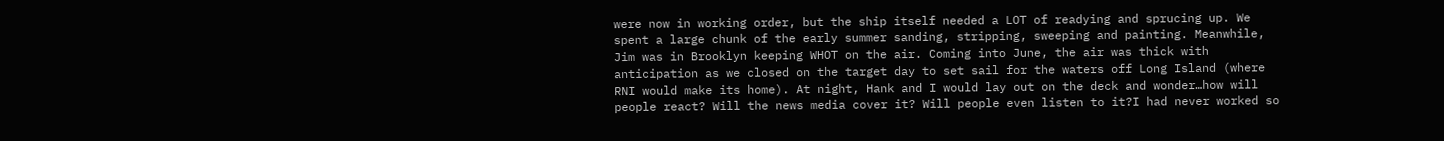were now in working order, but the ship itself needed a LOT of readying and sprucing up. We spent a large chunk of the early summer sanding, stripping, sweeping and painting. Meanwhile, Jim was in Brooklyn keeping WHOT on the air. Coming into June, the air was thick with anticipation as we closed on the target day to set sail for the waters off Long Island (where RNI would make its home). At night, Hank and I would lay out on the deck and wonder…how will people react? Will the news media cover it? Will people even listen to it?I had never worked so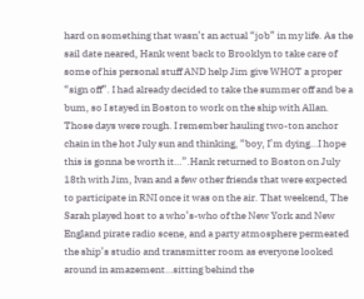hard on something that wasn’t an actual “job” in my life. As the sail date neared, Hank went back to Brooklyn to take care of some of his personal stuff AND help Jim give WHOT a proper “sign off”. I had already decided to take the summer off and be a bum, so I stayed in Boston to work on the ship with Allan. Those days were rough. I remember hauling two-ton anchor chain in the hot July sun and thinking, “boy, I’m dying…I hope this is gonna be worth it…”.Hank returned to Boston on July 18th with Jim, Ivan and a few other friends that were expected to participate in RNI once it was on the air. That weekend, The Sarah played host to a who’s-who of the New York and New England pirate radio scene, and a party atmosphere permeated the ship’s studio and transmitter room as everyone looked around in amazement…sitting behind the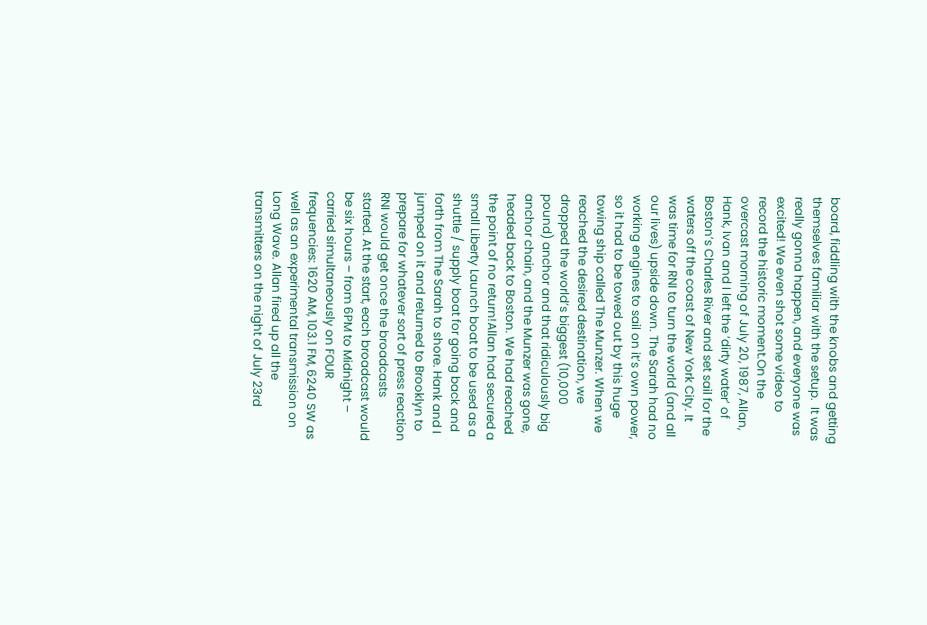board, fiddling with the knobs and getting themselves familiar with the setup.  It was really gonna happen, and everyone was excited! We even shot some video to record the historic moment.On the overcast morning of July 20, 1987, Allan, Hank, Ivan and I left the ‘dirty water’ of Boston’s Charles River and set sail for the waters off the coast of New York City. It was time for RNI to turn the world (and all our lives) upside down. The Sarah had no working engines to sail on it’s own power, so it had to be towed out by this huge towing ship called The Munzer. When we reached the desired destination, we dropped the world’s biggest (10,000 pound) anchor and that ridiculously big anchor chain, and the Munzer was gone, headed back to Boston. We had reached the point of no return!Allan had secured a small Liberty Launch boat to be used as a shuttle / supply boat for going back and forth from The Sarah to shore. Hank and I jumped on it and returned to Brooklyn to prepare for whatever sort of press reaction RNI would get once the broadcasts started. At the start, each broadcast would be six hours – from 6PM to Midnight – carried simultaneously on FOUR frequencies: 1620 AM, 103.1 FM, 6240 SW as well as an experimental transmission on Long Wave. Allan fired up all the transmitters on the night of July 23rd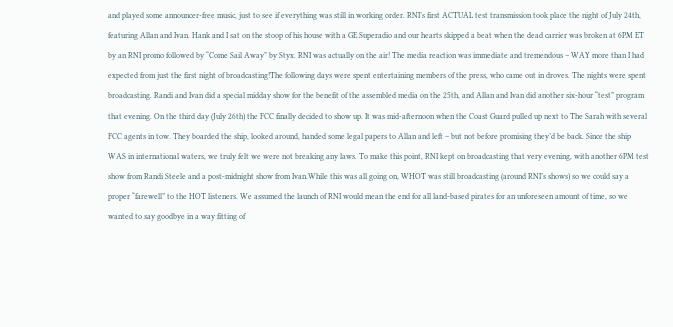and played some announcer-free music, just to see if everything was still in working order. RNI’s first ACTUAL test transmission took place the night of July 24th, featuring Allan and Ivan. Hank and I sat on the stoop of his house with a GE Superadio and our hearts skipped a beat when the dead carrier was broken at 6PM ET by an RNI promo followed by “Come Sail Away” by Styx. RNI was actually on the air! The media reaction was immediate and tremendous – WAY more than I had expected from just the first night of broadcasting!The following days were spent entertaining members of the press, who came out in droves. The nights were spent broadcasting. Randi and Ivan did a special midday show for the benefit of the assembled media on the 25th, and Allan and Ivan did another six-hour “test” program that evening. On the third day (July 26th) the FCC finally decided to show up. It was mid-afternoon when the Coast Guard pulled up next to The Sarah with several FCC agents in tow. They boarded the ship, looked around, handed some legal papers to Allan and left – but not before promising they’d be back. Since the ship WAS in international waters, we truly felt we were not breaking any laws. To make this point, RNI kept on broadcasting that very evening, with another 6PM test show from Randi Steele and a post-midnight show from Ivan.While this was all going on, WHOT was still broadcasting (around RNI’s shows) so we could say a proper “farewell” to the HOT listeners. We assumed the launch of RNI would mean the end for all land-based pirates for an unforeseen amount of time, so we wanted to say goodbye in a way fitting of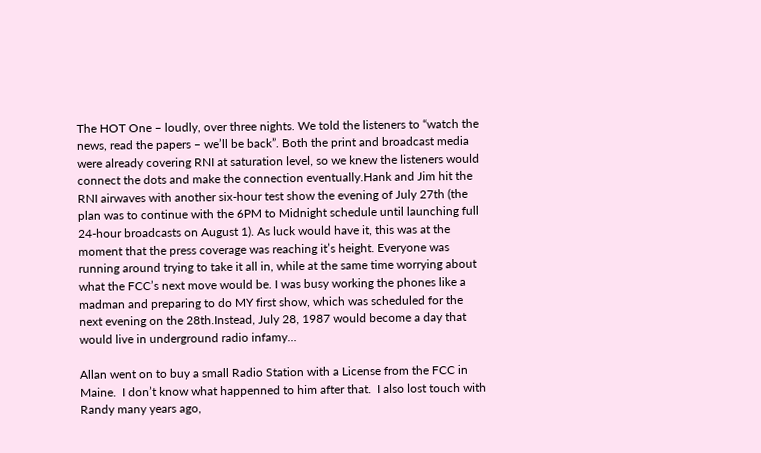The HOT One – loudly, over three nights. We told the listeners to “watch the news, read the papers – we’ll be back”. Both the print and broadcast media were already covering RNI at saturation level, so we knew the listeners would connect the dots and make the connection eventually.Hank and Jim hit the RNI airwaves with another six-hour test show the evening of July 27th (the plan was to continue with the 6PM to Midnight schedule until launching full 24-hour broadcasts on August 1). As luck would have it, this was at the moment that the press coverage was reaching it’s height. Everyone was running around trying to take it all in, while at the same time worrying about what the FCC’s next move would be. I was busy working the phones like a madman and preparing to do MY first show, which was scheduled for the next evening on the 28th.Instead, July 28, 1987 would become a day that would live in underground radio infamy…

Allan went on to buy a small Radio Station with a License from the FCC in Maine.  I don’t know what happenned to him after that.  I also lost touch with Randy many years ago,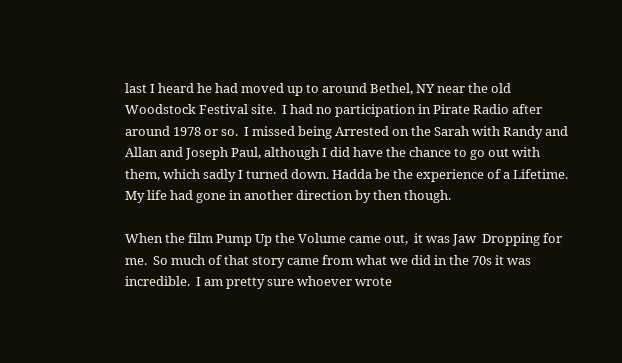last I heard he had moved up to around Bethel, NY near the old Woodstock Festival site.  I had no participation in Pirate Radio after around 1978 or so.  I missed being Arrested on the Sarah with Randy and Allan and Joseph Paul, although I did have the chance to go out with them, which sadly I turned down. Hadda be the experience of a Lifetime. My life had gone in another direction by then though.

When the film Pump Up the Volume came out,  it was Jaw  Dropping for me.  So much of that story came from what we did in the 70s it was incredible.  I am pretty sure whoever wrote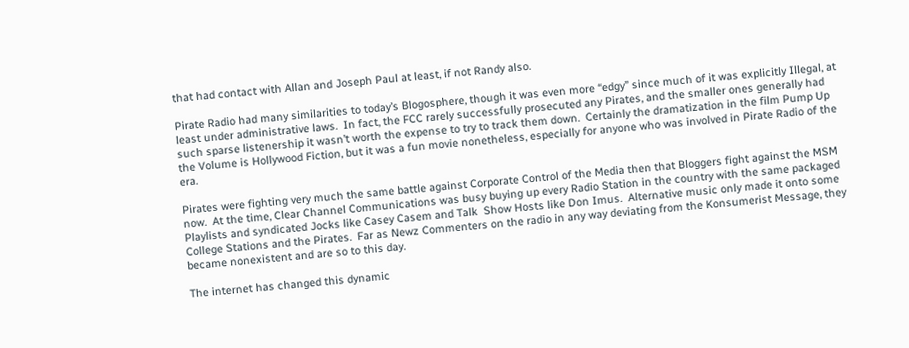that had contact with Allan and Joseph Paul at least, if not Randy also.

Pirate Radio had many similarities to today’s Blogosphere, though it was even more “edgy” since much of it was explicitly Illegal, at least under administrative laws.  In fact, the FCC rarely successfully prosecuted any Pirates, and the smaller ones generally had such sparse listenership it wasn’t worth the expense to try to track them down.  Certainly the dramatization in the film Pump Up the Volume is Hollywood Fiction, but it was a fun movie nonetheless, especially for anyone who was involved in Pirate Radio of the era.

Pirates were fighting very much the same battle against Corporate Control of the Media then that Bloggers fight against the MSM now.  At the time, Clear Channel Communications was busy buying up every Radio Station in the country with the same packaged Playlists and syndicated Jocks like Casey Casem and Talk  Show Hosts like Don Imus.  Alternative music only made it onto some College Stations and the Pirates.  Far as Newz Commenters on the radio in any way deviating from the Konsumerist Message, they became nonexistent and are so to this day.

The internet has changed this dynamic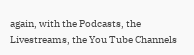again, with the Podcasts, the Livestreams, the You Tube Channels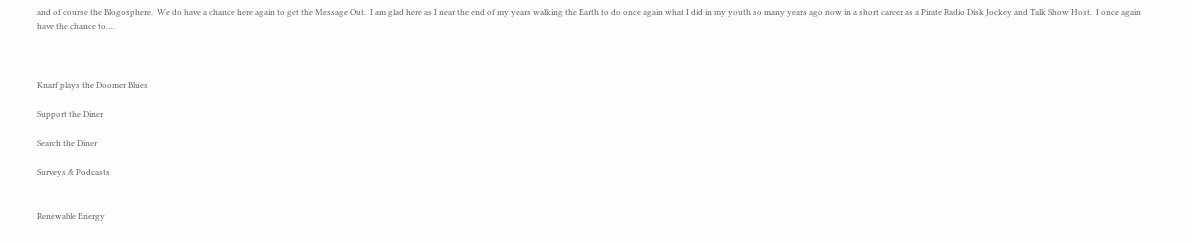and of course the Blogosphere.  We do have a chance here again to get the Message Out.  I am glad here as I near the end of my years walking the Earth to do once again what I did in my youth so many years ago now in a short career as a Pirate Radio Disk Jockey and Talk Show Host.  I once again have the chance to….



Knarf plays the Doomer Blues

Support the Diner

Search the Diner

Surveys & Podcasts


Renewable Energy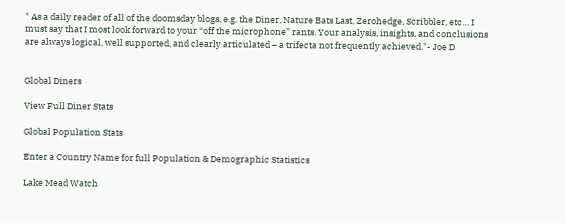" As a daily reader of all of the doomsday blogs, e.g. the Diner, Nature Bats Last, Zerohedge, Scribbler, etc… I must say that I most look forward to your “off the microphone” rants. Your analysis, insights, and conclusions are always logical, well supported, and clearly articulated – a trifecta not frequently achieved."- Joe D


Global Diners

View Full Diner Stats

Global Population Stats

Enter a Country Name for full Population & Demographic Statistics

Lake Mead Watch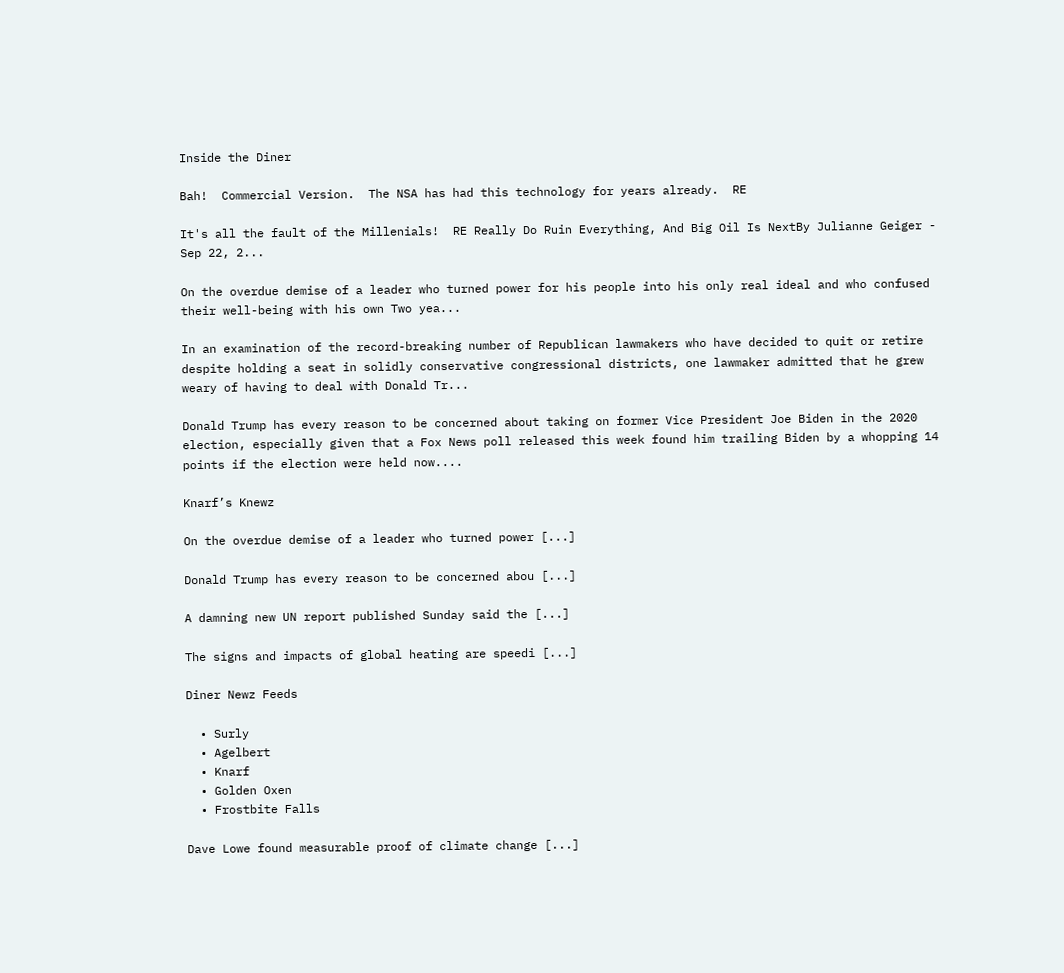Inside the Diner

Bah!  Commercial Version.  The NSA has had this technology for years already.  RE

It's all the fault of the Millenials!  RE Really Do Ruin Everything, And Big Oil Is NextBy Julianne Geiger - Sep 22, 2...

On the overdue demise of a leader who turned power for his people into his only real ideal and who confused their well-being with his own Two yea...

In an examination of the record-breaking number of Republican lawmakers who have decided to quit or retire despite holding a seat in solidly conservative congressional districts, one lawmaker admitted that he grew weary of having to deal with Donald Tr...

Donald Trump has every reason to be concerned about taking on former Vice President Joe Biden in the 2020 election, especially given that a Fox News poll released this week found him trailing Biden by a whopping 14 points if the election were held now....

Knarf’s Knewz

On the overdue demise of a leader who turned power [...]

Donald Trump has every reason to be concerned abou [...]

A damning new UN report published Sunday said the [...]

The signs and impacts of global heating are speedi [...]

Diner Newz Feeds

  • Surly
  • Agelbert
  • Knarf
  • Golden Oxen
  • Frostbite Falls

Dave Lowe found measurable proof of climate change [...]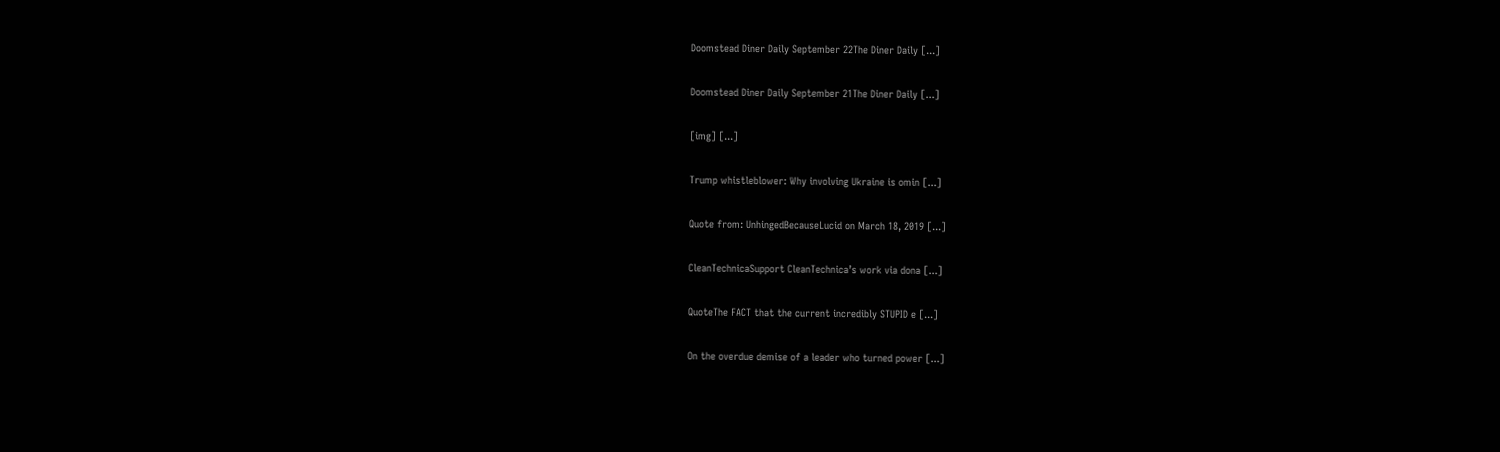Doomstead Diner Daily September 22The Diner Daily [...]

Doomstead Diner Daily September 21The Diner Daily [...]

[img] [...]

Trump whistleblower: Why involving Ukraine is omin [...]

Quote from: UnhingedBecauseLucid on March 18, 2019 [...]

CleanTechnicaSupport CleanTechnica’s work via dona [...]

QuoteThe FACT that the current incredibly STUPID e [...]

On the overdue demise of a leader who turned power [...]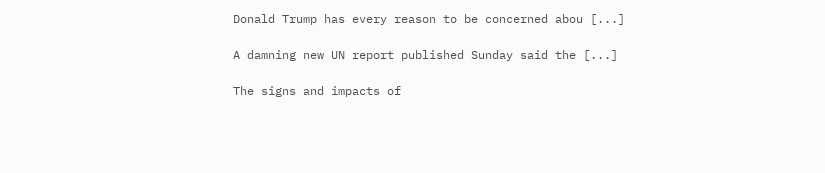Donald Trump has every reason to be concerned abou [...]

A damning new UN report published Sunday said the [...]

The signs and impacts of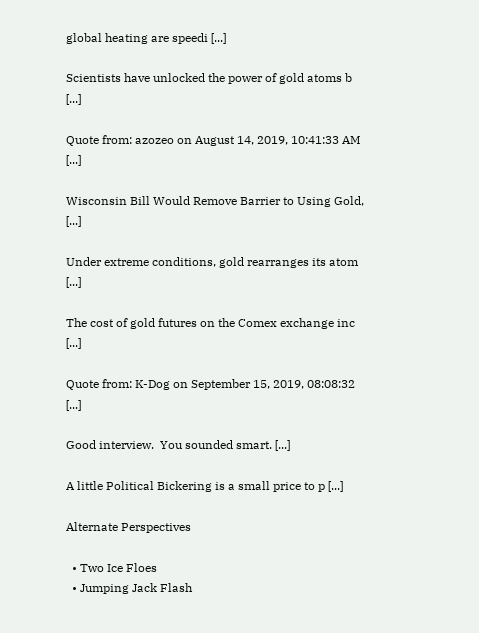global heating are speedi [...]

Scientists have unlocked the power of gold atoms b [...]

Quote from: azozeo on August 14, 2019, 10:41:33 AM [...]

Wisconsin Bill Would Remove Barrier to Using Gold, [...]

Under extreme conditions, gold rearranges its atom [...]

The cost of gold futures on the Comex exchange inc [...]

Quote from: K-Dog on September 15, 2019, 08:08:32 [...]

Good interview.  You sounded smart. [...]

A little Political Bickering is a small price to p [...]

Alternate Perspectives

  • Two Ice Floes
  • Jumping Jack Flash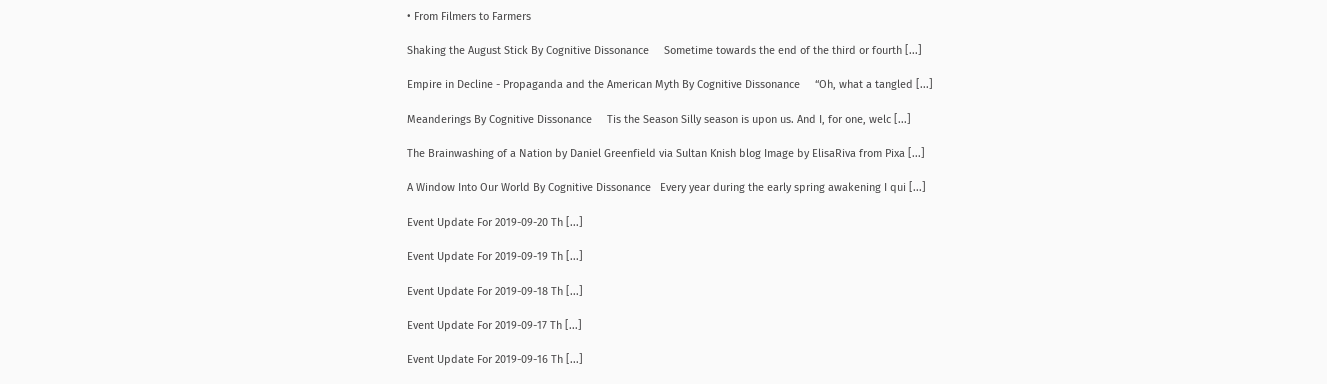• From Filmers to Farmers

Shaking the August Stick By Cognitive Dissonance     Sometime towards the end of the third or fourth [...]

Empire in Decline - Propaganda and the American Myth By Cognitive Dissonance     “Oh, what a tangled [...]

Meanderings By Cognitive Dissonance     Tis the Season Silly season is upon us. And I, for one, welc [...]

The Brainwashing of a Nation by Daniel Greenfield via Sultan Knish blog Image by ElisaRiva from Pixa [...]

A Window Into Our World By Cognitive Dissonance   Every year during the early spring awakening I qui [...]

Event Update For 2019-09-20 Th [...]

Event Update For 2019-09-19 Th [...]

Event Update For 2019-09-18 Th [...]

Event Update For 2019-09-17 Th [...]

Event Update For 2019-09-16 Th [...]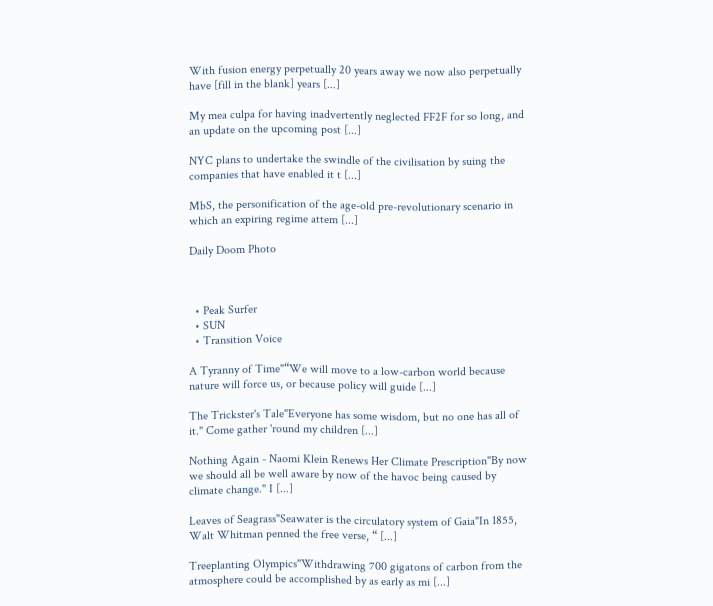With fusion energy perpetually 20 years away we now also perpetually have [fill in the blank] years [...]

My mea culpa for having inadvertently neglected FF2F for so long, and an update on the upcoming post [...]

NYC plans to undertake the swindle of the civilisation by suing the companies that have enabled it t [...]

MbS, the personification of the age-old pre-revolutionary scenario in which an expiring regime attem [...]

Daily Doom Photo



  • Peak Surfer
  • SUN
  • Transition Voice

A Tyranny of Time"“We will move to a low-carbon world because nature will force us, or because policy will guide [...]

The Trickster's Tale"Everyone has some wisdom, but no one has all of it." Come gather 'round my children [...]

Nothing Again - Naomi Klein Renews Her Climate Prescription"By now we should all be well aware by now of the havoc being caused by climate change." I [...]

Leaves of Seagrass"Seawater is the circulatory system of Gaia"In 1855, Walt Whitman penned the free verse, “ [...]

Treeplanting Olympics"Withdrawing 700 gigatons of carbon from the atmosphere could be accomplished by as early as mi [...]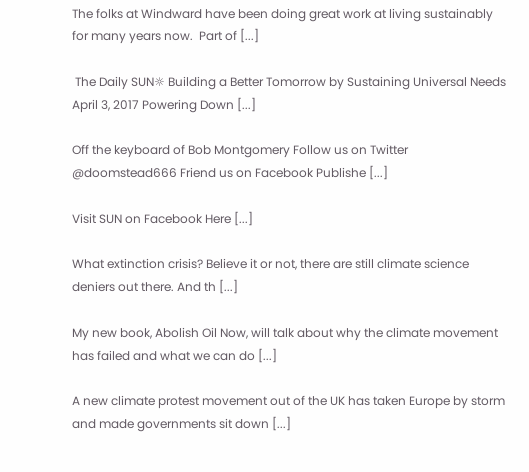The folks at Windward have been doing great work at living sustainably for many years now.  Part of [...]

 The Daily SUN☼ Building a Better Tomorrow by Sustaining Universal Needs April 3, 2017 Powering Down [...]

Off the keyboard of Bob Montgomery Follow us on Twitter @doomstead666 Friend us on Facebook Publishe [...]

Visit SUN on Facebook Here [...]

What extinction crisis? Believe it or not, there are still climate science deniers out there. And th [...]

My new book, Abolish Oil Now, will talk about why the climate movement has failed and what we can do [...]

A new climate protest movement out of the UK has taken Europe by storm and made governments sit down [...]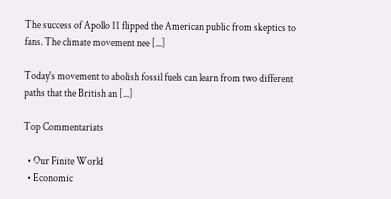The success of Apollo 11 flipped the American public from skeptics to fans. The climate movement nee [...]

Today's movement to abolish fossil fuels can learn from two different paths that the British an [...]

Top Commentariats

  • Our Finite World
  • Economic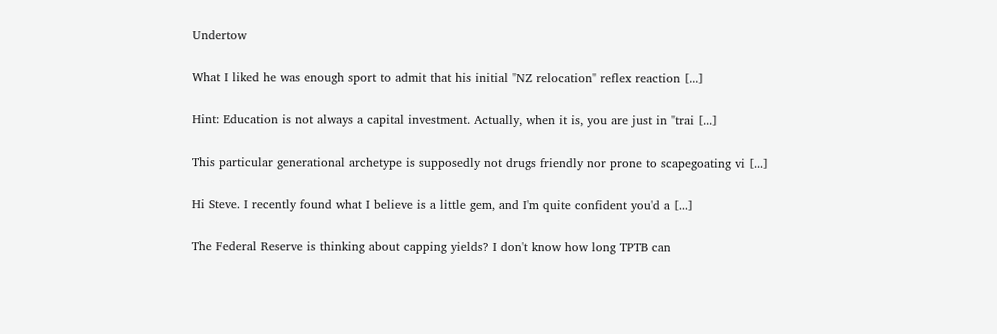Undertow

What I liked he was enough sport to admit that his initial "NZ relocation" reflex reaction [...]

Hint: Education is not always a capital investment. Actually, when it is, you are just in "trai [...]

This particular generational archetype is supposedly not drugs friendly nor prone to scapegoating vi [...]

Hi Steve. I recently found what I believe is a little gem, and I'm quite confident you'd a [...]

The Federal Reserve is thinking about capping yields? I don't know how long TPTB can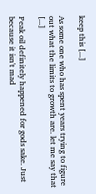keep this [...]

As some one who has spent years trying to figure out what the limits to growth are. let me say that [...]

Peak oil definitely happened for gods sake. Just because it isn't mad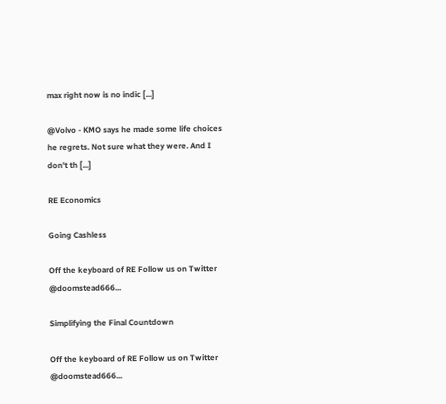max right now is no indic [...]

@Volvo - KMO says he made some life choices he regrets. Not sure what they were. And I don't th [...]

RE Economics

Going Cashless

Off the keyboard of RE Follow us on Twitter @doomstead666...

Simplifying the Final Countdown

Off the keyboard of RE Follow us on Twitter @doomstead666...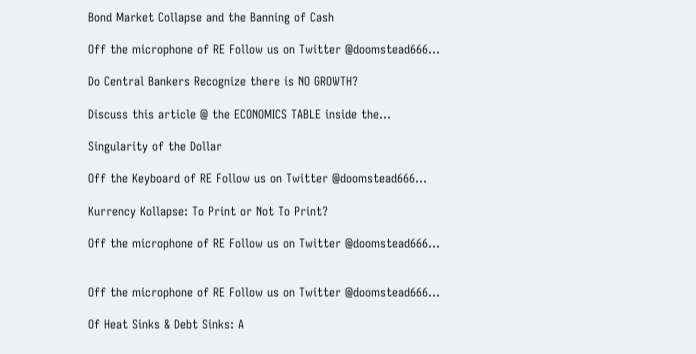Bond Market Collapse and the Banning of Cash

Off the microphone of RE Follow us on Twitter @doomstead666...

Do Central Bankers Recognize there is NO GROWTH?

Discuss this article @ the ECONOMICS TABLE inside the...

Singularity of the Dollar

Off the Keyboard of RE Follow us on Twitter @doomstead666...

Kurrency Kollapse: To Print or Not To Print?

Off the microphone of RE Follow us on Twitter @doomstead666...


Off the microphone of RE Follow us on Twitter @doomstead666...

Of Heat Sinks & Debt Sinks: A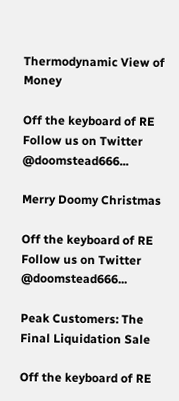Thermodynamic View of Money

Off the keyboard of RE Follow us on Twitter @doomstead666...

Merry Doomy Christmas

Off the keyboard of RE Follow us on Twitter @doomstead666...

Peak Customers: The Final Liquidation Sale

Off the keyboard of RE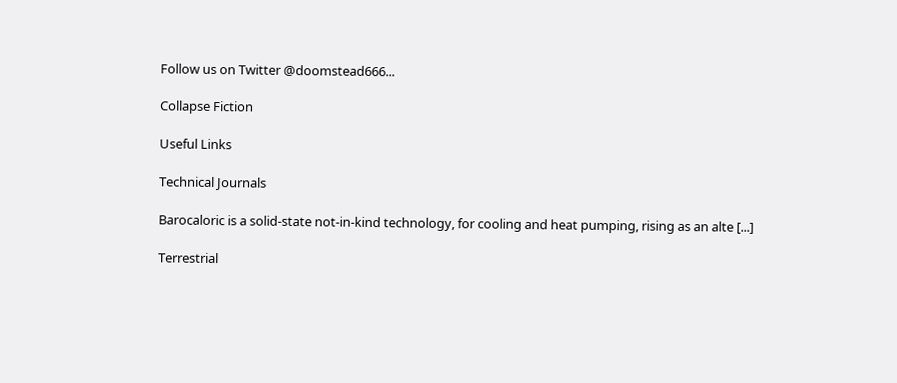Follow us on Twitter @doomstead666...

Collapse Fiction

Useful Links

Technical Journals

Barocaloric is a solid-state not-in-kind technology, for cooling and heat pumping, rising as an alte [...]

Terrestrial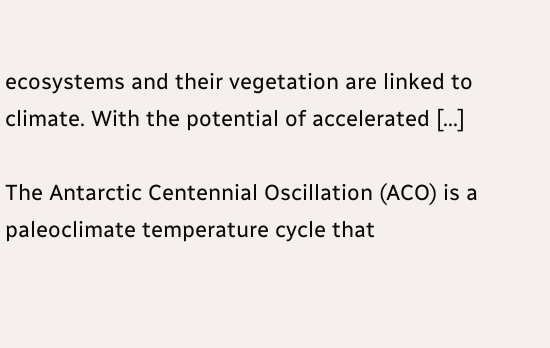ecosystems and their vegetation are linked to climate. With the potential of accelerated [...]

The Antarctic Centennial Oscillation (ACO) is a paleoclimate temperature cycle that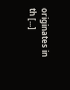originates in th [...]